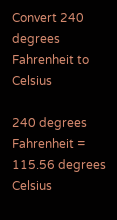Convert 240 degrees Fahrenheit to Celsius

240 degrees Fahrenheit = 115.56 degrees Celsius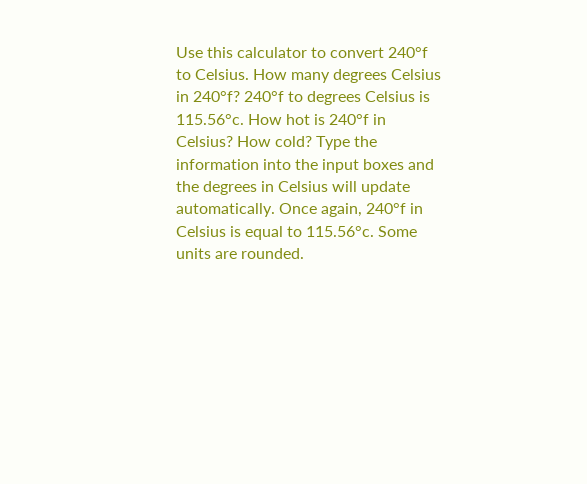Use this calculator to convert 240°f to Celsius. How many degrees Celsius in 240°f? 240°f to degrees Celsius is 115.56°c. How hot is 240°f in Celsius? How cold? Type the information into the input boxes and the degrees in Celsius will update automatically. Once again, 240°f in Celsius is equal to 115.56°c. Some units are rounded.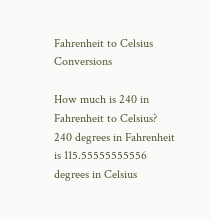Fahrenheit to Celsius Conversions

How much is 240 in Fahrenheit to Celsius?
240 degrees in Fahrenheit is 115.55555555556 degrees in Celsius